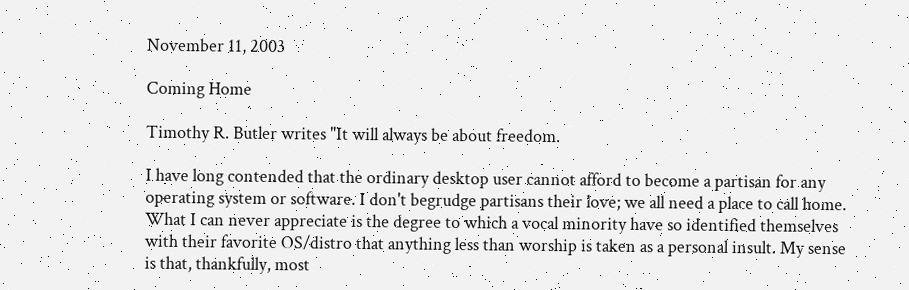November 11, 2003

Coming Home

Timothy R. Butler writes "It will always be about freedom.

I have long contended that the ordinary desktop user cannot afford to become a partisan for any operating system or software. I don't begrudge partisans their love; we all need a place to call home. What I can never appreciate is the degree to which a vocal minority have so identified themselves with their favorite OS/distro that anything less than worship is taken as a personal insult. My sense is that, thankfully, most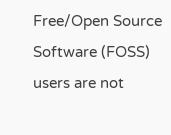Free/Open Source Software (FOSS) users are not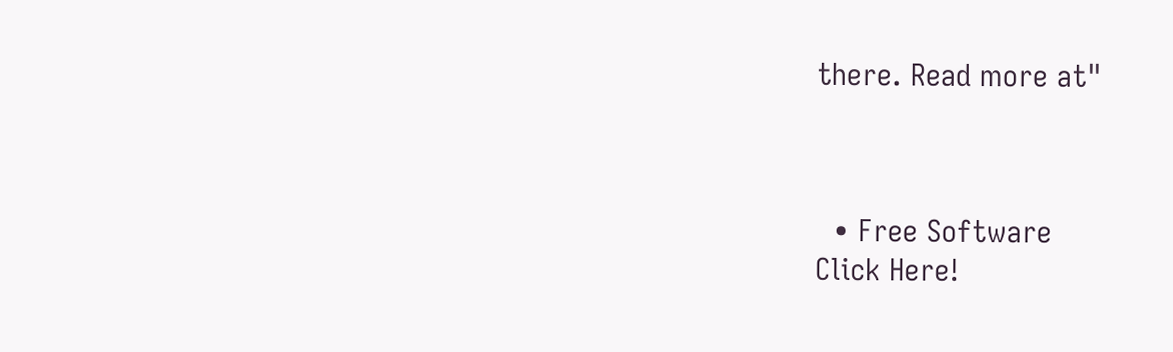there. Read more at"



  • Free Software
Click Here!